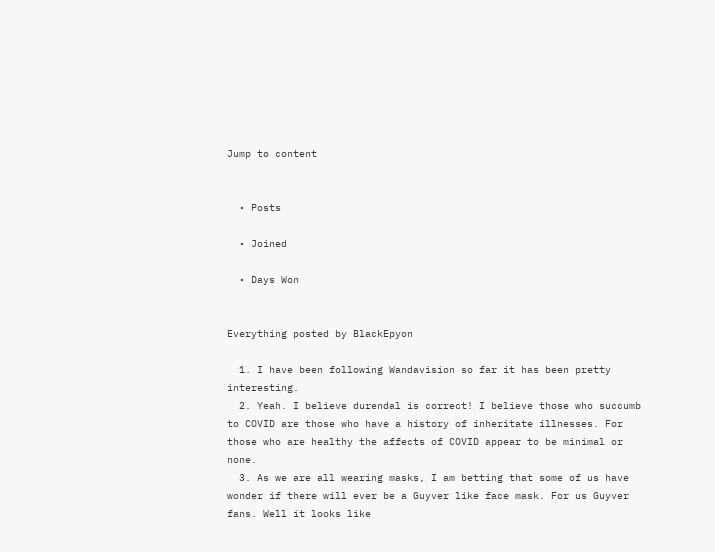Jump to content


  • Posts

  • Joined

  • Days Won


Everything posted by BlackEpyon

  1. I have been following Wandavision so far it has been pretty interesting.
  2. Yeah. I believe durendal is correct! I believe those who succumb to COVID are those who have a history of inheritate illnesses. For those who are healthy the affects of COVID appear to be minimal or none.
  3. As we are all wearing masks, I am betting that some of us have wonder if there will ever be a Guyver like face mask. For us Guyver fans. Well it looks like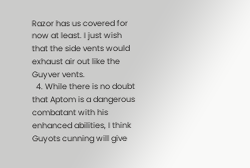Razor has us covered for now at least. I just wish that the side vents would exhaust air out like the Guyver vents.
  4. While there is no doubt that Aptom is a dangerous combatant with his enhanced abilities, I think Guyots cunning will give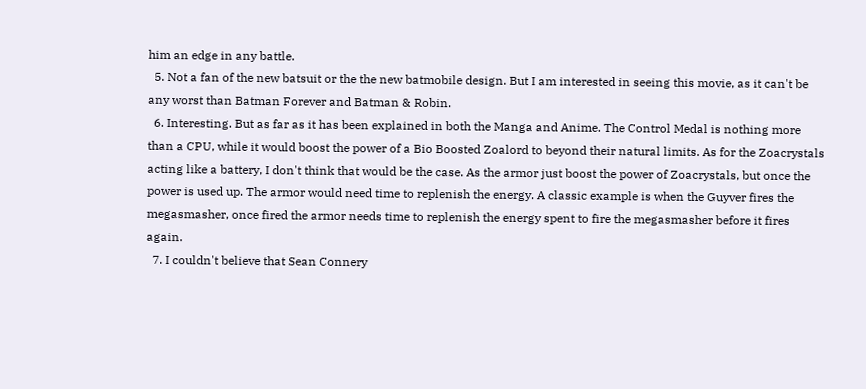him an edge in any battle.
  5. Not a fan of the new batsuit or the the new batmobile design. But I am interested in seeing this movie, as it can't be any worst than Batman Forever and Batman & Robin.
  6. Interesting. But as far as it has been explained in both the Manga and Anime. The Control Medal is nothing more than a CPU, while it would boost the power of a Bio Boosted Zoalord to beyond their natural limits. As for the Zoacrystals acting like a battery, I don't think that would be the case. As the armor just boost the power of Zoacrystals, but once the power is used up. The armor would need time to replenish the energy. A classic example is when the Guyver fires the megasmasher, once fired the armor needs time to replenish the energy spent to fire the megasmasher before it fires again.
  7. I couldn't believe that Sean Connery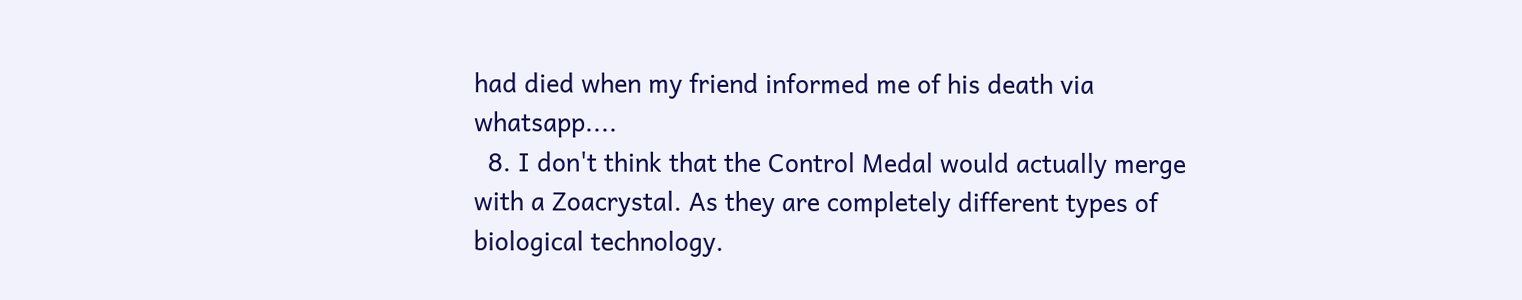had died when my friend informed me of his death via whatsapp....
  8. I don't think that the Control Medal would actually merge with a Zoacrystal. As they are completely different types of biological technology.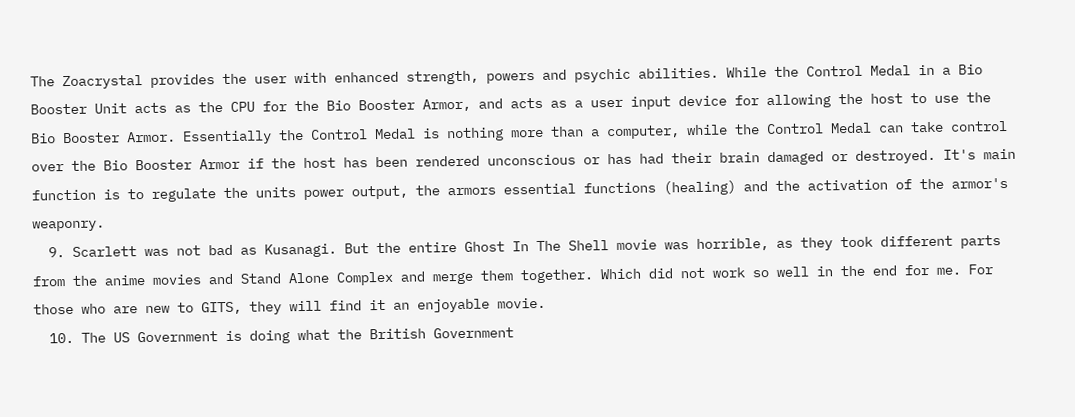The Zoacrystal provides the user with enhanced strength, powers and psychic abilities. While the Control Medal in a Bio Booster Unit acts as the CPU for the Bio Booster Armor, and acts as a user input device for allowing the host to use the Bio Booster Armor. Essentially the Control Medal is nothing more than a computer, while the Control Medal can take control over the Bio Booster Armor if the host has been rendered unconscious or has had their brain damaged or destroyed. It's main function is to regulate the units power output, the armors essential functions (healing) and the activation of the armor's weaponry.
  9. Scarlett was not bad as Kusanagi. But the entire Ghost In The Shell movie was horrible, as they took different parts from the anime movies and Stand Alone Complex and merge them together. Which did not work so well in the end for me. For those who are new to GITS, they will find it an enjoyable movie.
  10. The US Government is doing what the British Government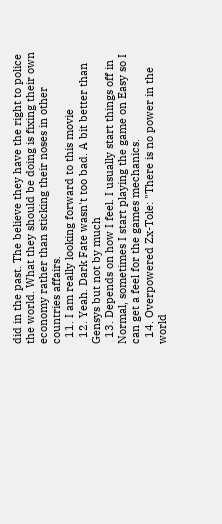did in the past. The believe they have the right to police the world. What they should be doing is fixing their own economy rather than sticking their noses in other countries affairs.
  11. I am really looking forward to this movie
  12. Yeah. Dark Fate wasn't too bad. A bit better than Gensys but not by much
  13. Depends on how I feel. I usually start things off in Normal, sometimes I start playing the game on Easy so I can get a feel for the games mechanics.
  14. Overpowered Zx-Tole: "There is no power in the world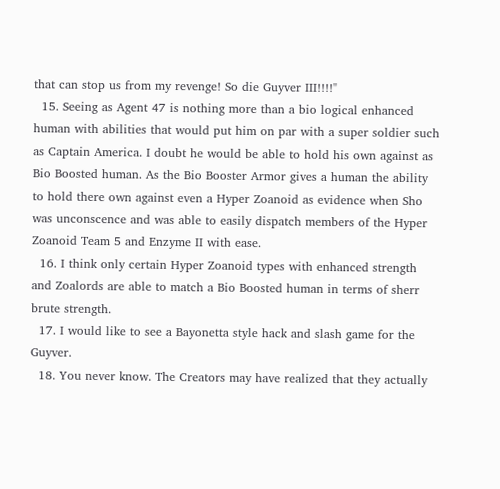that can stop us from my revenge! So die Guyver III!!!!"
  15. Seeing as Agent 47 is nothing more than a bio logical enhanced human with abilities that would put him on par with a super soldier such as Captain America. I doubt he would be able to hold his own against as Bio Boosted human. As the Bio Booster Armor gives a human the ability to hold there own against even a Hyper Zoanoid as evidence when Sho was unconscence and was able to easily dispatch members of the Hyper Zoanoid Team 5 and Enzyme II with ease.
  16. I think only certain Hyper Zoanoid types with enhanced strength and Zoalords are able to match a Bio Boosted human in terms of sherr brute strength.
  17. I would like to see a Bayonetta style hack and slash game for the Guyver.
  18. You never know. The Creators may have realized that they actually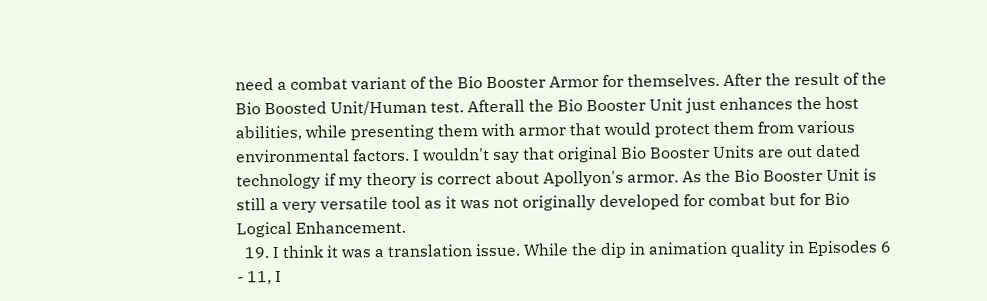need a combat variant of the Bio Booster Armor for themselves. After the result of the Bio Boosted Unit/Human test. Afterall the Bio Booster Unit just enhances the host abilities, while presenting them with armor that would protect them from various environmental factors. I wouldn't say that original Bio Booster Units are out dated technology if my theory is correct about Apollyon's armor. As the Bio Booster Unit is still a very versatile tool as it was not originally developed for combat but for Bio Logical Enhancement.
  19. I think it was a translation issue. While the dip in animation quality in Episodes 6 - 11, I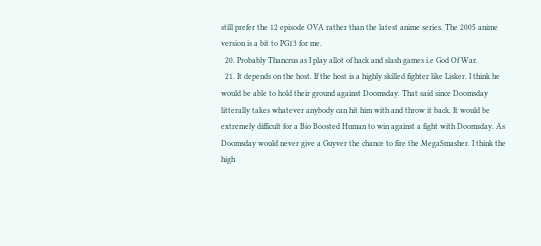still prefer the 12 episode OVA rather than the latest anime series. The 2005 anime version is a bit to PG13 for me.
  20. Probably Thancrus as I play allot of hack and slash games i.e God Of War.
  21. It depends on the host. If the host is a highly skilled fighter like Lisker. I think he would be able to hold their ground against Doomsday. That said since Doomsday litterally takes whatever anybody can hit him with and throw it back. It would be extremely difficult for a Bio Boosted Human to win against a fight with Doomsday. As Doomsday would never give a Guyver the chance to fire the MegaSmasher. I think the high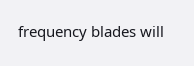frequency blades will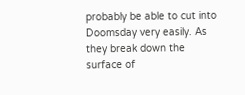probably be able to cut into Doomsday very easily. As they break down the surface of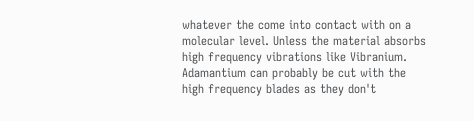whatever the come into contact with on a molecular level. Unless the material absorbs high frequency vibrations like Vibranium. Adamantium can probably be cut with the high frequency blades as they don't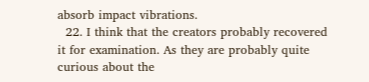absorb impact vibrations.
  22. I think that the creators probably recovered it for examination. As they are probably quite curious about the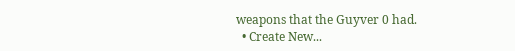weapons that the Guyver 0 had.
  • Create New...